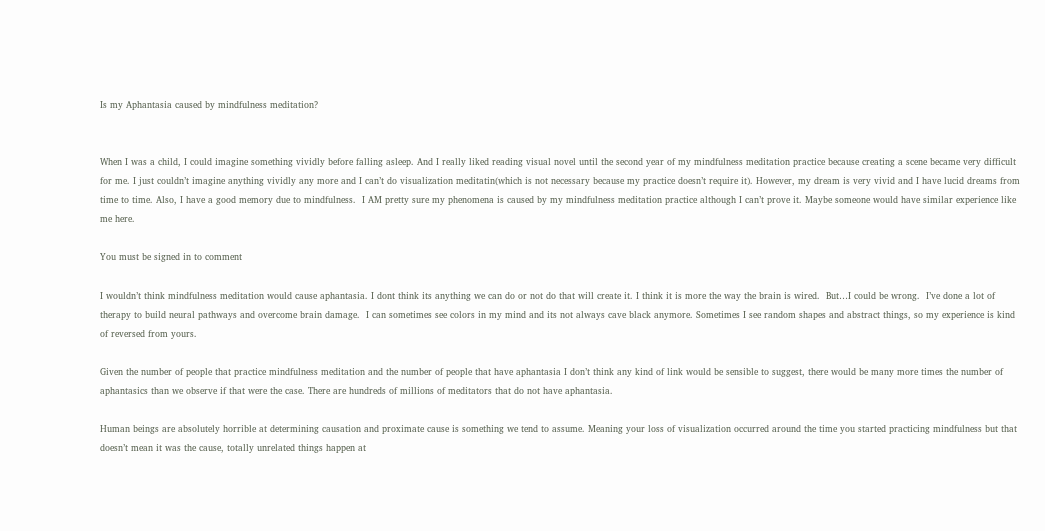Is my Aphantasia caused by mindfulness meditation?


When I was a child, I could imagine something vividly before falling asleep. And I really liked reading visual novel until the second year of my mindfulness meditation practice because creating a scene became very difficult for me. I just couldn’t imagine anything vividly any more and I can’t do visualization meditatin(which is not necessary because my practice doesn’t require it). However, my dream is very vivid and I have lucid dreams from time to time. Also, I have a good memory due to mindfulness.  I AM pretty sure my phenomena is caused by my mindfulness meditation practice although I can’t prove it. Maybe someone would have similar experience like me here.

You must be signed in to comment

I wouldn’t think mindfulness meditation would cause aphantasia. I dont think its anything we can do or not do that will create it. I think it is more the way the brain is wired.  But…I could be wrong.  I’ve done a lot of therapy to build neural pathways and overcome brain damage.  I can sometimes see colors in my mind and its not always cave black anymore. Sometimes I see random shapes and abstract things, so my experience is kind of reversed from yours.

Given the number of people that practice mindfulness meditation and the number of people that have aphantasia I don’t think any kind of link would be sensible to suggest, there would be many more times the number of aphantasics than we observe if that were the case. There are hundreds of millions of meditators that do not have aphantasia.

Human beings are absolutely horrible at determining causation and proximate cause is something we tend to assume. Meaning your loss of visualization occurred around the time you started practicing mindfulness but that doesn’t mean it was the cause, totally unrelated things happen at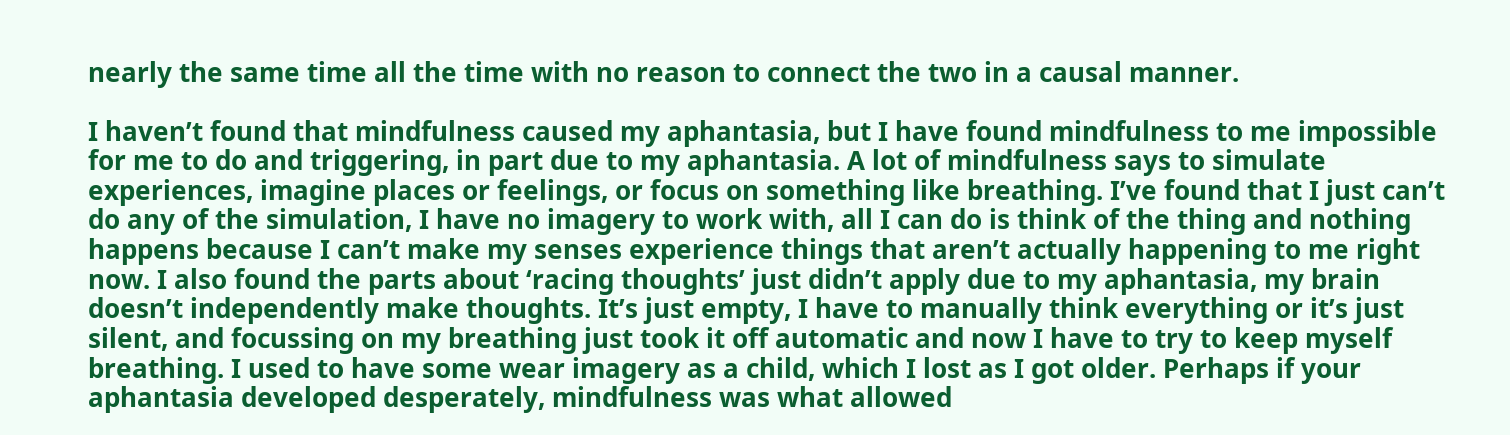nearly the same time all the time with no reason to connect the two in a causal manner.

I haven’t found that mindfulness caused my aphantasia, but I have found mindfulness to me impossible for me to do and triggering, in part due to my aphantasia. A lot of mindfulness says to simulate experiences, imagine places or feelings, or focus on something like breathing. I’ve found that I just can’t do any of the simulation, I have no imagery to work with, all I can do is think of the thing and nothing happens because I can’t make my senses experience things that aren’t actually happening to me right now. I also found the parts about ‘racing thoughts’ just didn’t apply due to my aphantasia, my brain doesn’t independently make thoughts. It’s just empty, I have to manually think everything or it’s just silent, and focussing on my breathing just took it off automatic and now I have to try to keep myself breathing. I used to have some wear imagery as a child, which I lost as I got older. Perhaps if your aphantasia developed desperately, mindfulness was what allowed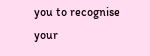you to recognise your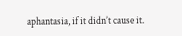aphantasia, if it didn’t cause it.